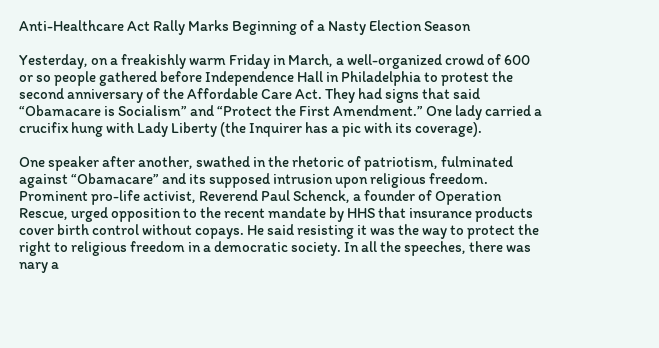Anti-Healthcare Act Rally Marks Beginning of a Nasty Election Season

Yesterday, on a freakishly warm Friday in March, a well-organized crowd of 600 or so people gathered before Independence Hall in Philadelphia to protest the second anniversary of the Affordable Care Act. They had signs that said “Obamacare is Socialism” and “Protect the First Amendment.” One lady carried a crucifix hung with Lady Liberty (the Inquirer has a pic with its coverage).

One speaker after another, swathed in the rhetoric of patriotism, fulminated against “Obamacare” and its supposed intrusion upon religious freedom. Prominent pro-life activist, Reverend Paul Schenck, a founder of Operation Rescue, urged opposition to the recent mandate by HHS that insurance products cover birth control without copays. He said resisting it was the way to protect the right to religious freedom in a democratic society. In all the speeches, there was nary a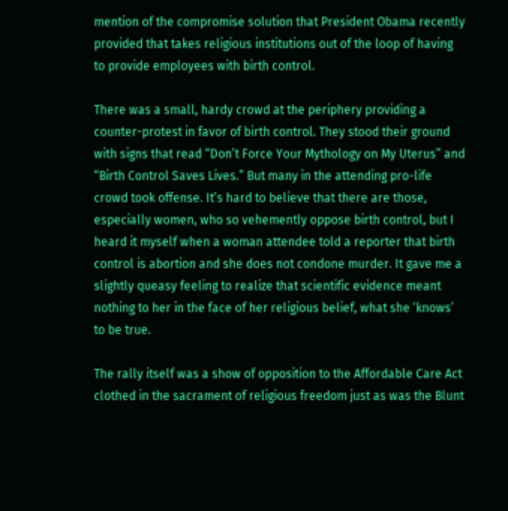mention of the compromise solution that President Obama recently provided that takes religious institutions out of the loop of having to provide employees with birth control.

There was a small, hardy crowd at the periphery providing a counter-protest in favor of birth control. They stood their ground with signs that read “Don’t Force Your Mythology on My Uterus” and “Birth Control Saves Lives.” But many in the attending pro-life crowd took offense. It’s hard to believe that there are those, especially women, who so vehemently oppose birth control, but I heard it myself when a woman attendee told a reporter that birth control is abortion and she does not condone murder. It gave me a slightly queasy feeling to realize that scientific evidence meant nothing to her in the face of her religious belief, what she ‘knows’ to be true.

The rally itself was a show of opposition to the Affordable Care Act clothed in the sacrament of religious freedom just as was the Blunt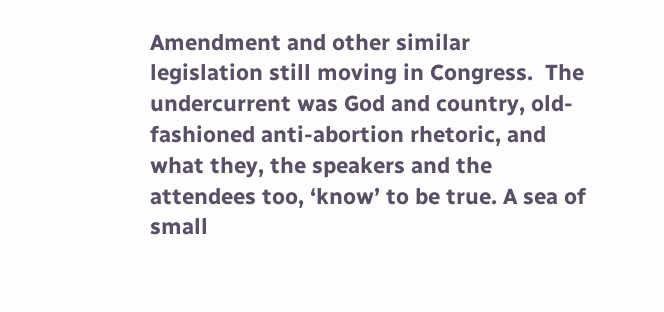Amendment and other similar legislation still moving in Congress.  The undercurrent was God and country, old-fashioned anti-abortion rhetoric, and what they, the speakers and the attendees too, ‘know’ to be true. A sea of small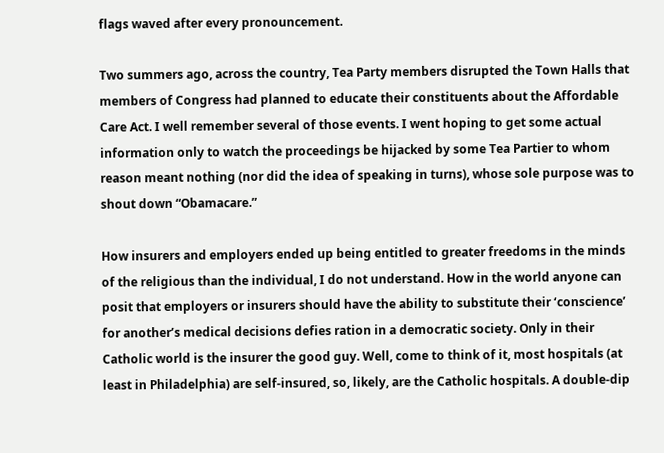flags waved after every pronouncement.

Two summers ago, across the country, Tea Party members disrupted the Town Halls that members of Congress had planned to educate their constituents about the Affordable Care Act. I well remember several of those events. I went hoping to get some actual information only to watch the proceedings be hijacked by some Tea Partier to whom reason meant nothing (nor did the idea of speaking in turns), whose sole purpose was to shout down “Obamacare.”

How insurers and employers ended up being entitled to greater freedoms in the minds of the religious than the individual, I do not understand. How in the world anyone can posit that employers or insurers should have the ability to substitute their ‘conscience’ for another’s medical decisions defies ration in a democratic society. Only in their Catholic world is the insurer the good guy. Well, come to think of it, most hospitals (at least in Philadelphia) are self-insured, so, likely, are the Catholic hospitals. A double-dip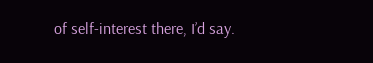of self-interest there, I’d say.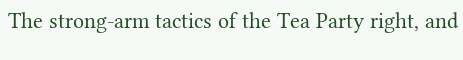The strong-arm tactics of the Tea Party right, and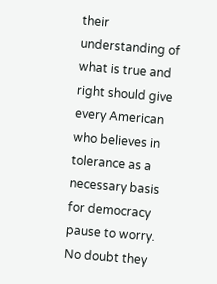their understanding of what is true and right should give every American who believes in tolerance as a necessary basis for democracy pause to worry. No doubt they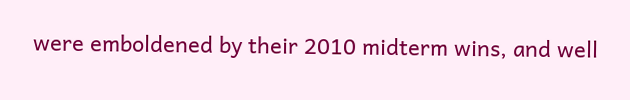were emboldened by their 2010 midterm wins, and well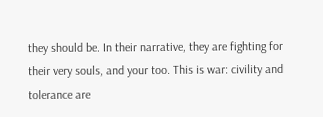they should be. In their narrative, they are fighting for their very souls, and your too. This is war: civility and tolerance are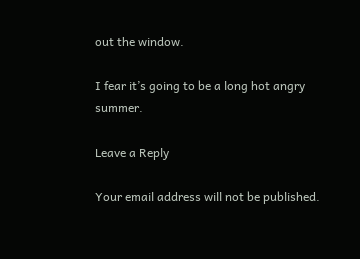out the window.

I fear it’s going to be a long hot angry summer.

Leave a Reply

Your email address will not be published.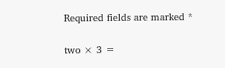Required fields are marked *

two × 3 =